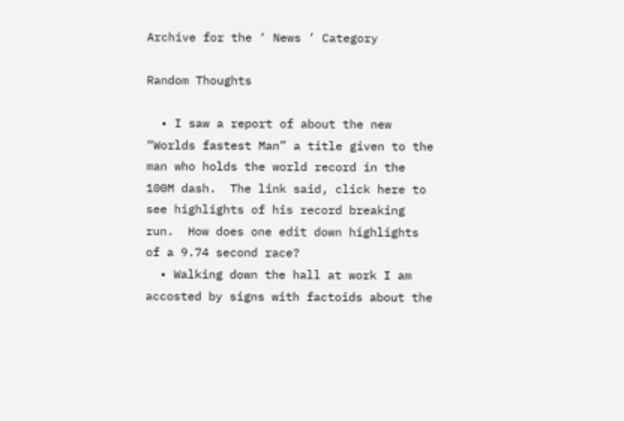Archive for the ‘ News ’ Category

Random Thoughts

  • I saw a report of about the new “Worlds fastest Man” a title given to the man who holds the world record in the 100M dash.  The link said, click here to see highlights of his record breaking run.  How does one edit down highlights of a 9.74 second race?
  • Walking down the hall at work I am accosted by signs with factoids about the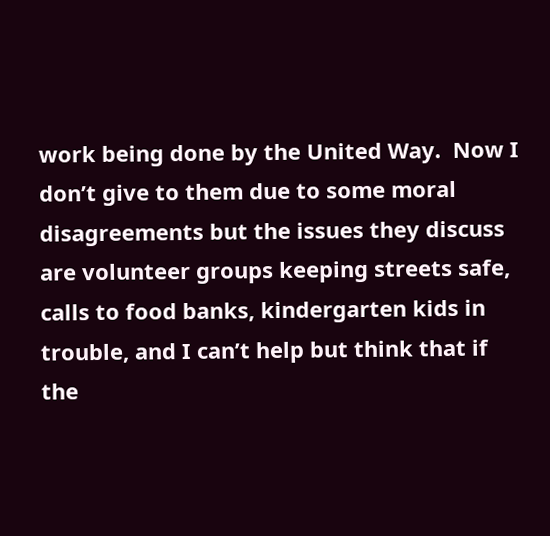work being done by the United Way.  Now I don’t give to them due to some moral disagreements but the issues they discuss are volunteer groups keeping streets safe, calls to food banks, kindergarten kids in trouble, and I can’t help but think that if the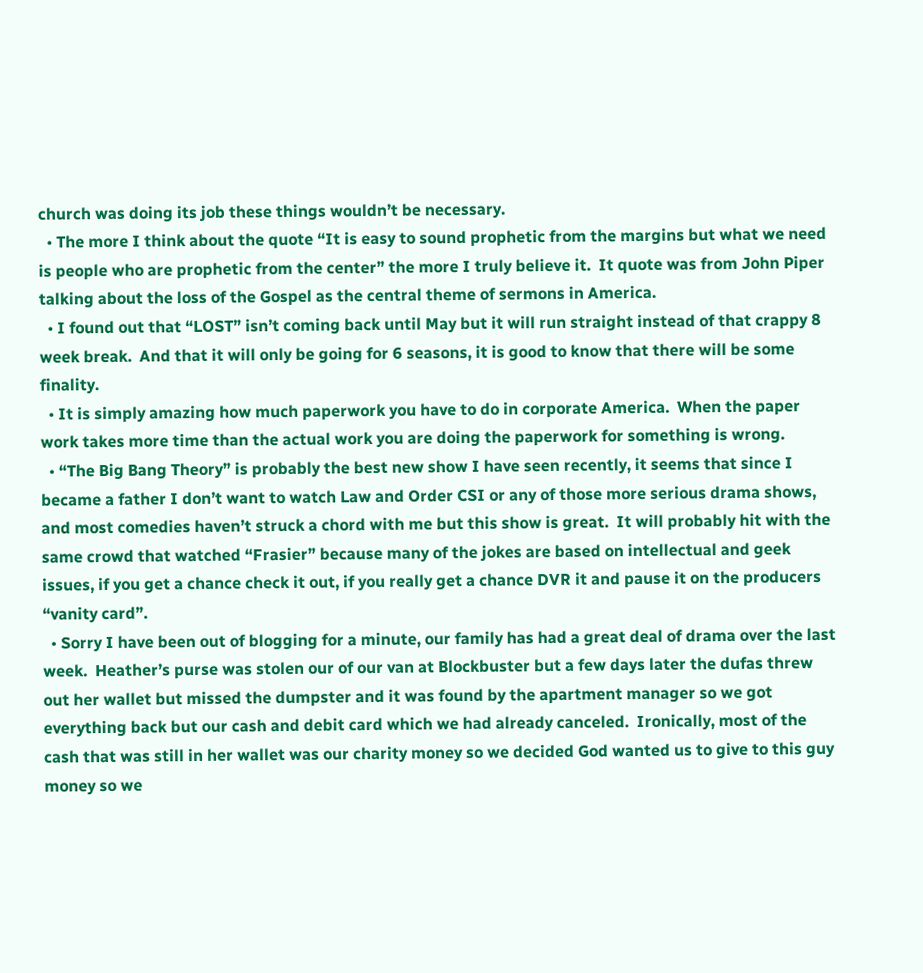church was doing its job these things wouldn’t be necessary.
  • The more I think about the quote “It is easy to sound prophetic from the margins but what we need is people who are prophetic from the center” the more I truly believe it.  It quote was from John Piper talking about the loss of the Gospel as the central theme of sermons in America.
  • I found out that “LOST” isn’t coming back until May but it will run straight instead of that crappy 8 week break.  And that it will only be going for 6 seasons, it is good to know that there will be some finality.
  • It is simply amazing how much paperwork you have to do in corporate America.  When the paper work takes more time than the actual work you are doing the paperwork for something is wrong.
  • “The Big Bang Theory” is probably the best new show I have seen recently, it seems that since I became a father I don’t want to watch Law and Order CSI or any of those more serious drama shows, and most comedies haven’t struck a chord with me but this show is great.  It will probably hit with the same crowd that watched “Frasier” because many of the jokes are based on intellectual and geek issues, if you get a chance check it out, if you really get a chance DVR it and pause it on the producers “vanity card”.
  • Sorry I have been out of blogging for a minute, our family has had a great deal of drama over the last week.  Heather’s purse was stolen our of our van at Blockbuster but a few days later the dufas threw out her wallet but missed the dumpster and it was found by the apartment manager so we got everything back but our cash and debit card which we had already canceled.  Ironically, most of the cash that was still in her wallet was our charity money so we decided God wanted us to give to this guy money so we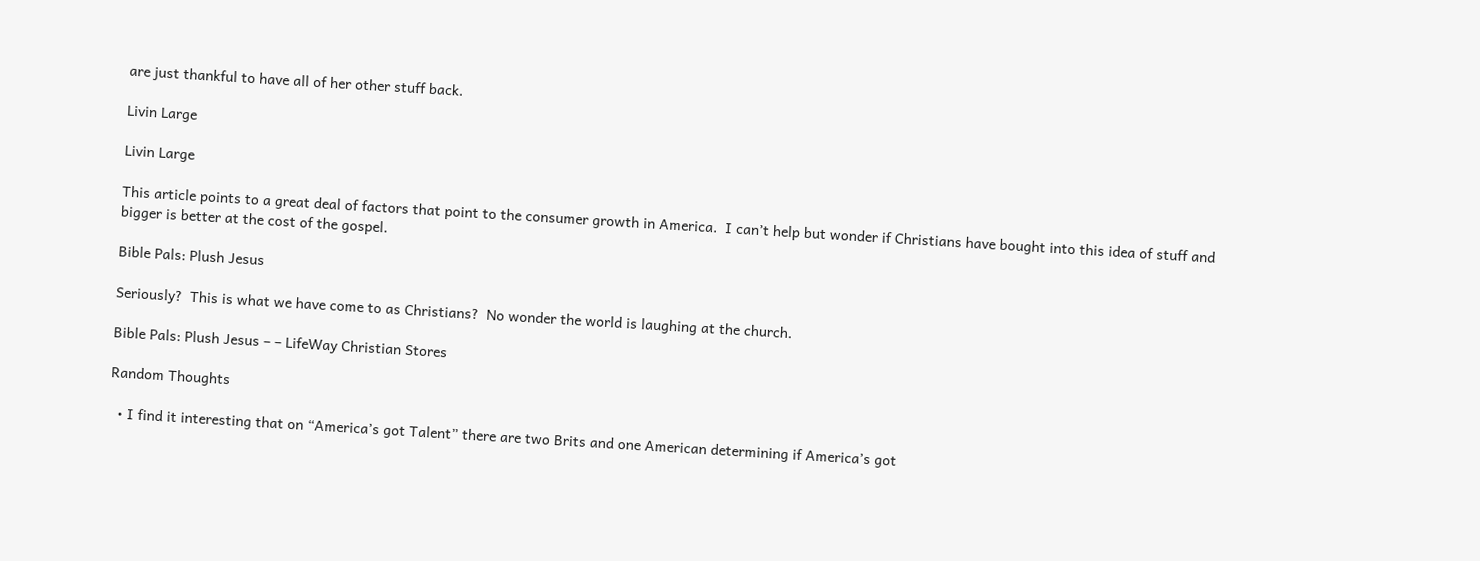are just thankful to have all of her other stuff back.

Livin Large

Livin Large

This article points to a great deal of factors that point to the consumer growth in America.  I can’t help but wonder if Christians have bought into this idea of stuff and bigger is better at the cost of the gospel.

Bible Pals: Plush Jesus

Seriously?  This is what we have come to as Christians?  No wonder the world is laughing at the church.

Bible Pals: Plush Jesus – – LifeWay Christian Stores

Random Thoughts

  • I find it interesting that on “America’s got Talent” there are two Brits and one American determining if America’s got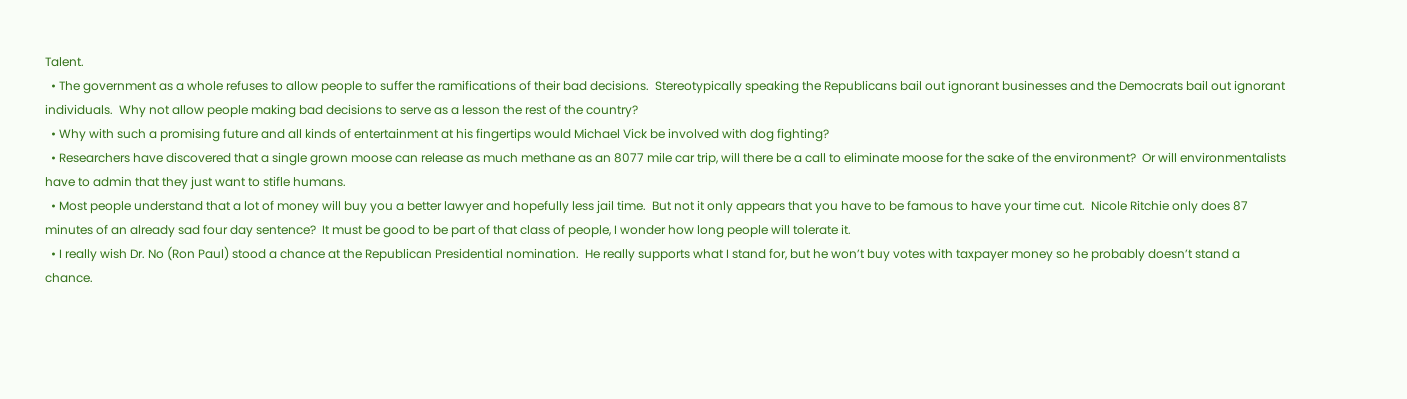Talent.
  • The government as a whole refuses to allow people to suffer the ramifications of their bad decisions.  Stereotypically speaking the Republicans bail out ignorant businesses and the Democrats bail out ignorant individuals.  Why not allow people making bad decisions to serve as a lesson the rest of the country?
  • Why with such a promising future and all kinds of entertainment at his fingertips would Michael Vick be involved with dog fighting?
  • Researchers have discovered that a single grown moose can release as much methane as an 8077 mile car trip, will there be a call to eliminate moose for the sake of the environment?  Or will environmentalists have to admin that they just want to stifle humans.
  • Most people understand that a lot of money will buy you a better lawyer and hopefully less jail time.  But not it only appears that you have to be famous to have your time cut.  Nicole Ritchie only does 87 minutes of an already sad four day sentence?  It must be good to be part of that class of people, I wonder how long people will tolerate it.
  • I really wish Dr. No (Ron Paul) stood a chance at the Republican Presidential nomination.  He really supports what I stand for, but he won’t buy votes with taxpayer money so he probably doesn’t stand a chance.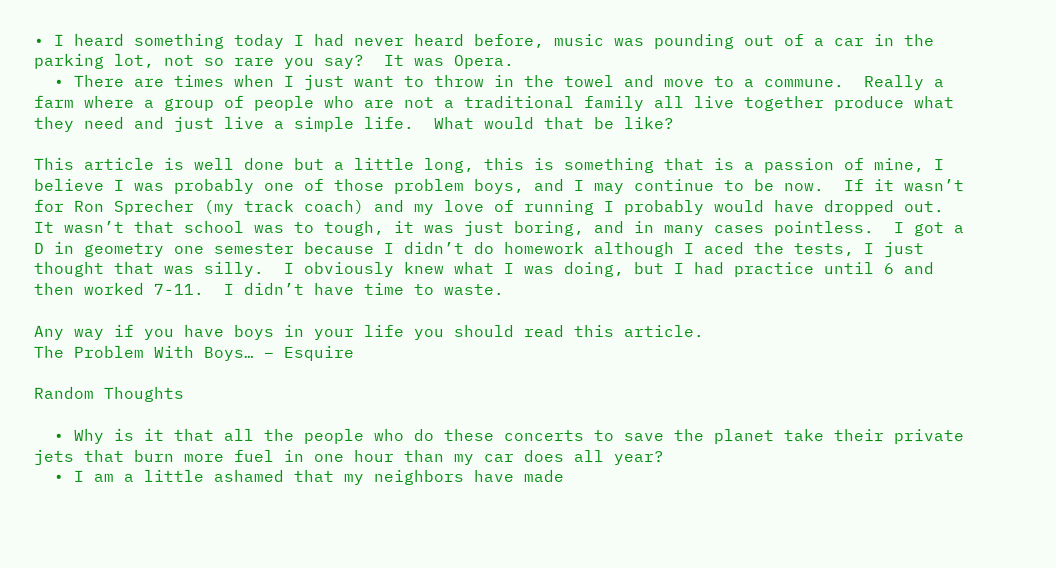• I heard something today I had never heard before, music was pounding out of a car in the parking lot, not so rare you say?  It was Opera.
  • There are times when I just want to throw in the towel and move to a commune.  Really a farm where a group of people who are not a traditional family all live together produce what they need and just live a simple life.  What would that be like?

This article is well done but a little long, this is something that is a passion of mine, I believe I was probably one of those problem boys, and I may continue to be now.  If it wasn’t for Ron Sprecher (my track coach) and my love of running I probably would have dropped out.  It wasn’t that school was to tough, it was just boring, and in many cases pointless.  I got a D in geometry one semester because I didn’t do homework although I aced the tests, I just thought that was silly.  I obviously knew what I was doing, but I had practice until 6 and then worked 7-11.  I didn’t have time to waste.

Any way if you have boys in your life you should read this article.
The Problem With Boys… – Esquire

Random Thoughts

  • Why is it that all the people who do these concerts to save the planet take their private jets that burn more fuel in one hour than my car does all year?
  • I am a little ashamed that my neighbors have made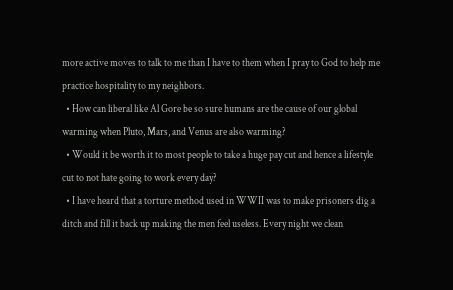more active moves to talk to me than I have to them when I pray to God to help me practice hospitality to my neighbors.
  • How can liberal like Al Gore be so sure humans are the cause of our global warming when Pluto, Mars, and Venus are also warming?
  • Would it be worth it to most people to take a huge pay cut and hence a lifestyle cut to not hate going to work every day?
  • I have heard that a torture method used in WWII was to make prisoners dig a ditch and fill it back up making the men feel useless. Every night we clean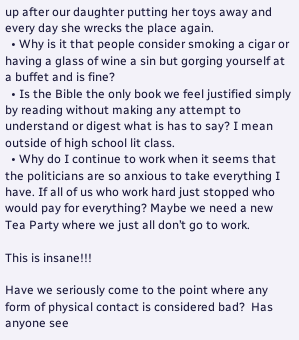up after our daughter putting her toys away and every day she wrecks the place again.
  • Why is it that people consider smoking a cigar or having a glass of wine a sin but gorging yourself at a buffet and is fine?
  • Is the Bible the only book we feel justified simply by reading without making any attempt to understand or digest what is has to say? I mean outside of high school lit class.
  • Why do I continue to work when it seems that the politicians are so anxious to take everything I have. If all of us who work hard just stopped who would pay for everything? Maybe we need a new Tea Party where we just all don’t go to work.

This is insane!!!

Have we seriously come to the point where any form of physical contact is considered bad?  Has anyone see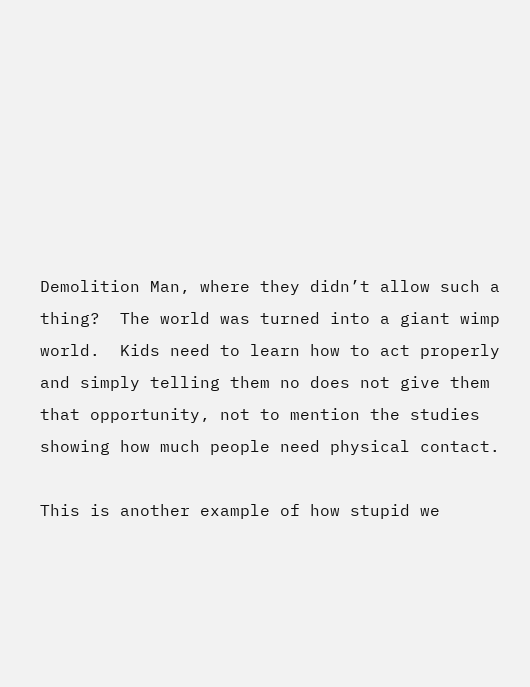Demolition Man, where they didn’t allow such a thing?  The world was turned into a giant wimp world.  Kids need to learn how to act properly and simply telling them no does not give them that opportunity, not to mention the studies showing how much people need physical contact.

This is another example of how stupid we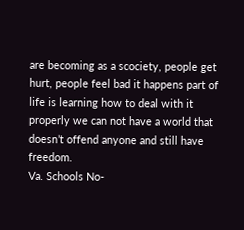are becoming as a scociety, people get hurt, people feel bad it happens part of life is learning how to deal with it properly we can not have a world that doesn’t offend anyone and still have freedom.
Va. Schools No-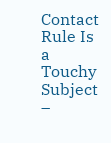Contact Rule Is a Touchy Subject –